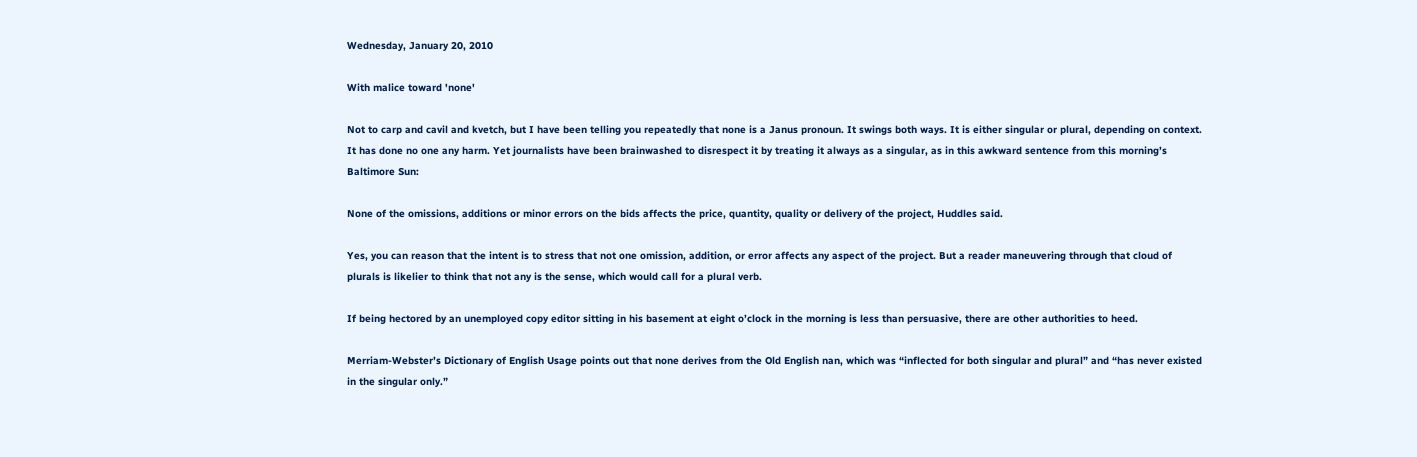Wednesday, January 20, 2010

With malice toward 'none'

Not to carp and cavil and kvetch, but I have been telling you repeatedly that none is a Janus pronoun. It swings both ways. It is either singular or plural, depending on context. It has done no one any harm. Yet journalists have been brainwashed to disrespect it by treating it always as a singular, as in this awkward sentence from this morning’s Baltimore Sun:

None of the omissions, additions or minor errors on the bids affects the price, quantity, quality or delivery of the project, Huddles said.

Yes, you can reason that the intent is to stress that not one omission, addition, or error affects any aspect of the project. But a reader maneuvering through that cloud of plurals is likelier to think that not any is the sense, which would call for a plural verb.

If being hectored by an unemployed copy editor sitting in his basement at eight o’clock in the morning is less than persuasive, there are other authorities to heed.

Merriam-Webster’s Dictionary of English Usage points out that none derives from the Old English nan, which was “inflected for both singular and plural” and “has never existed in the singular only.”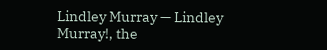Lindley Murray — Lindley Murray!, the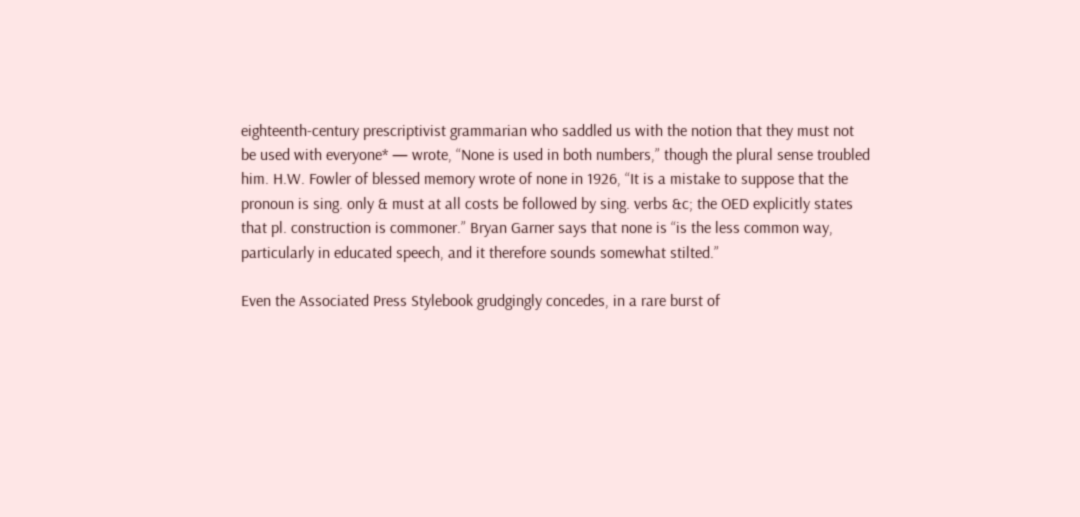eighteenth-century prescriptivist grammarian who saddled us with the notion that they must not be used with everyone* — wrote, “None is used in both numbers,” though the plural sense troubled him. H.W. Fowler of blessed memory wrote of none in 1926, “It is a mistake to suppose that the pronoun is sing. only & must at all costs be followed by sing. verbs &c; the OED explicitly states that pl. construction is commoner.” Bryan Garner says that none is “is the less common way, particularly in educated speech, and it therefore sounds somewhat stilted.”

Even the Associated Press Stylebook grudgingly concedes, in a rare burst of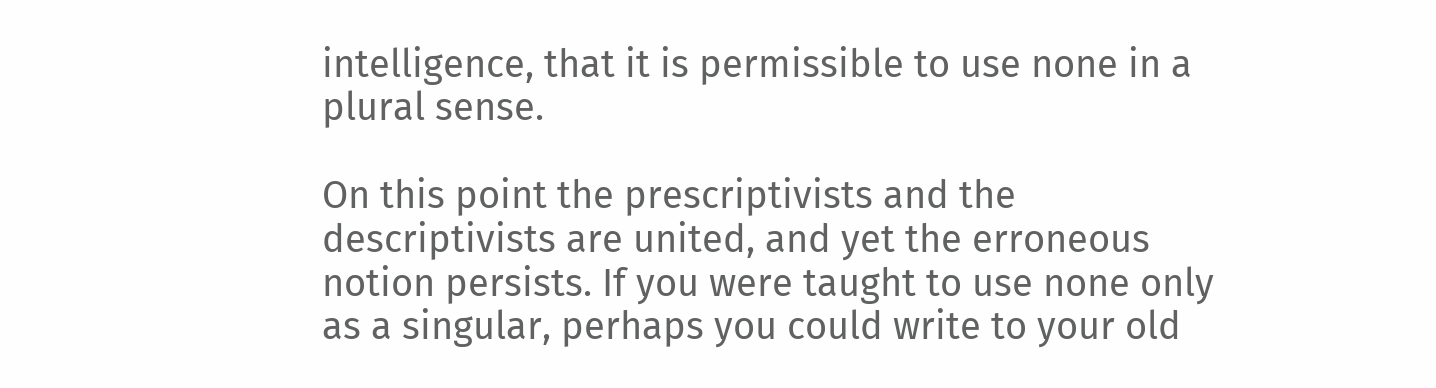intelligence, that it is permissible to use none in a plural sense.

On this point the prescriptivists and the descriptivists are united, and yet the erroneous notion persists. If you were taught to use none only as a singular, perhaps you could write to your old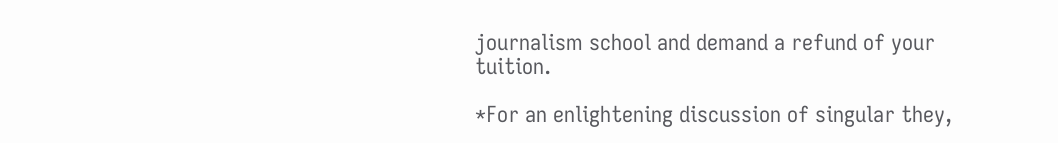journalism school and demand a refund of your tuition.

*For an enlightening discussion of singular they,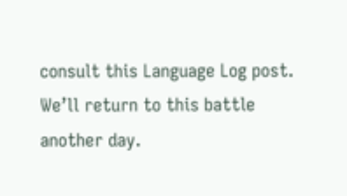consult this Language Log post. We’ll return to this battle another day.